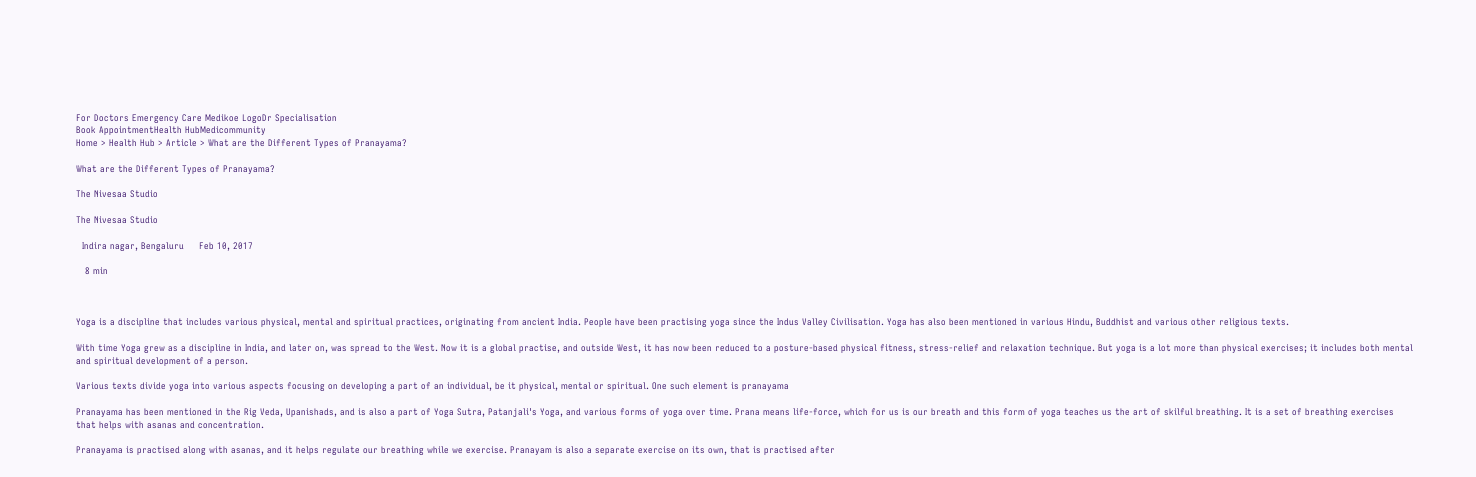For Doctors Emergency Care Medikoe LogoDr Specialisation
Book AppointmentHealth HubMedicommunity
Home > Health Hub > Article > What are the Different Types of Pranayama?

What are the Different Types of Pranayama?

The Nivesaa Studio

The Nivesaa Studio

  Indira nagar, Bengaluru     Feb 10, 2017

   8 min



Yoga is a discipline that includes various physical, mental and spiritual practices, originating from ancient India. People have been practising yoga since the Indus Valley Civilisation. Yoga has also been mentioned in various Hindu, Buddhist and various other religious texts.

With time Yoga grew as a discipline in India, and later on, was spread to the West. Now it is a global practise, and outside West, it has now been reduced to a posture-based physical fitness, stress-relief and relaxation technique. But yoga is a lot more than physical exercises; it includes both mental and spiritual development of a person.

Various texts divide yoga into various aspects focusing on developing a part of an individual, be it physical, mental or spiritual. One such element is pranayama

Pranayama has been mentioned in the Rig Veda, Upanishads, and is also a part of Yoga Sutra, Patanjali's Yoga, and various forms of yoga over time. Prana means life-force, which for us is our breath and this form of yoga teaches us the art of skilful breathing. It is a set of breathing exercises that helps with asanas and concentration.

Pranayama is practised along with asanas, and it helps regulate our breathing while we exercise. Pranayam is also a separate exercise on its own, that is practised after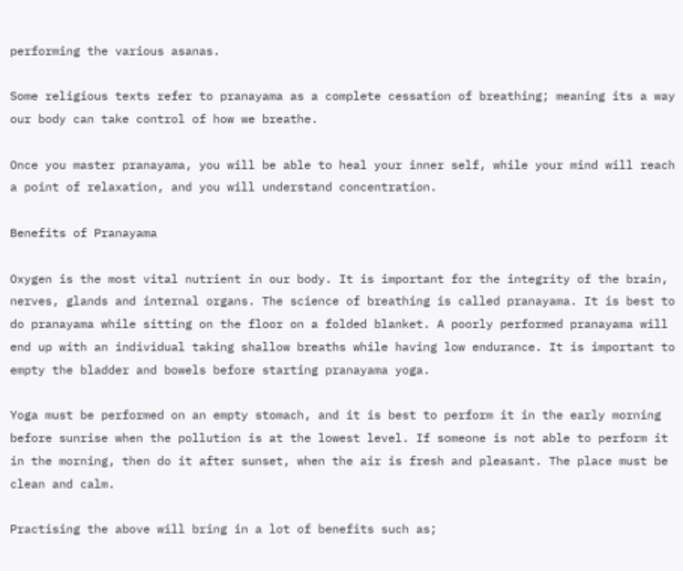performing the various asanas.

Some religious texts refer to pranayama as a complete cessation of breathing; meaning its a way our body can take control of how we breathe.

Once you master pranayama, you will be able to heal your inner self, while your mind will reach a point of relaxation, and you will understand concentration.

Benefits of Pranayama

Oxygen is the most vital nutrient in our body. It is important for the integrity of the brain, nerves, glands and internal organs. The science of breathing is called pranayama. It is best to do pranayama while sitting on the floor on a folded blanket. A poorly performed pranayama will end up with an individual taking shallow breaths while having low endurance. It is important to empty the bladder and bowels before starting pranayama yoga.

Yoga must be performed on an empty stomach, and it is best to perform it in the early morning before sunrise when the pollution is at the lowest level. If someone is not able to perform it in the morning, then do it after sunset, when the air is fresh and pleasant. The place must be clean and calm.

Practising the above will bring in a lot of benefits such as;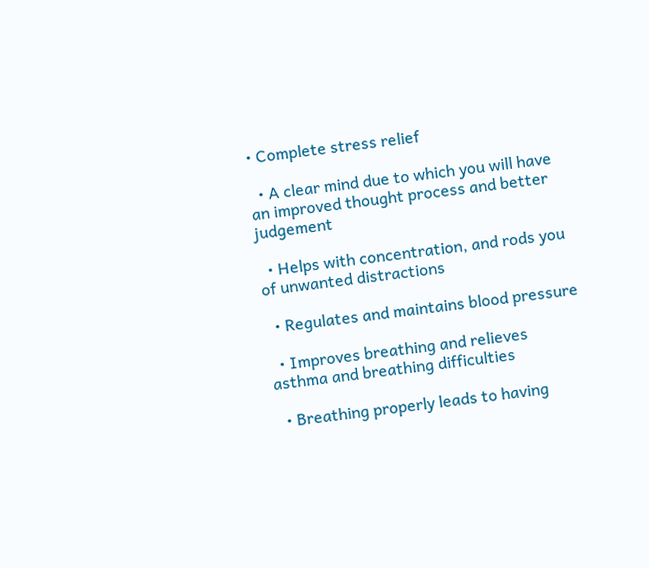• Complete stress relief

  • A clear mind due to which you will have an improved thought process and better judgement

  • Helps with concentration, and rods you of unwanted distractions

  • Regulates and maintains blood pressure

  • Improves breathing and relieves asthma and breathing difficulties

  • Breathing properly leads to having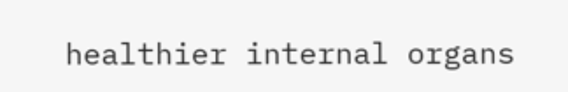healthier internal organs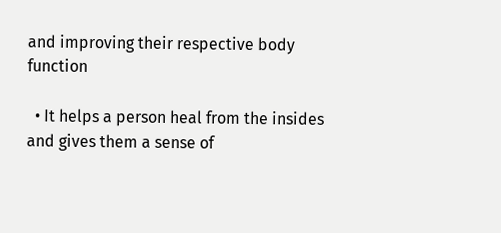and improving their respective body function

  • It helps a person heal from the insides and gives them a sense of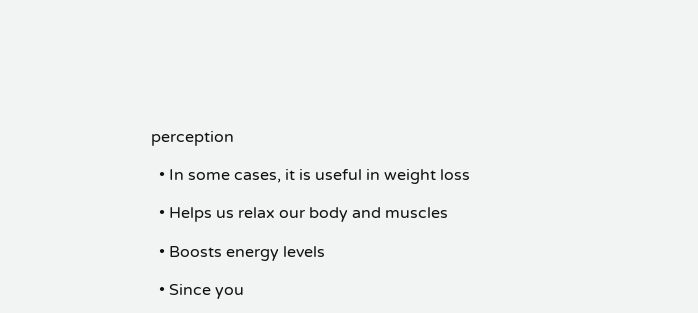perception

  • In some cases, it is useful in weight loss

  • Helps us relax our body and muscles

  • Boosts energy levels

  • Since you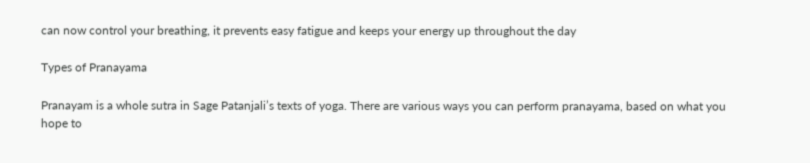can now control your breathing, it prevents easy fatigue and keeps your energy up throughout the day

Types of Pranayama

Pranayam is a whole sutra in Sage Patanjali’s texts of yoga. There are various ways you can perform pranayama, based on what you hope to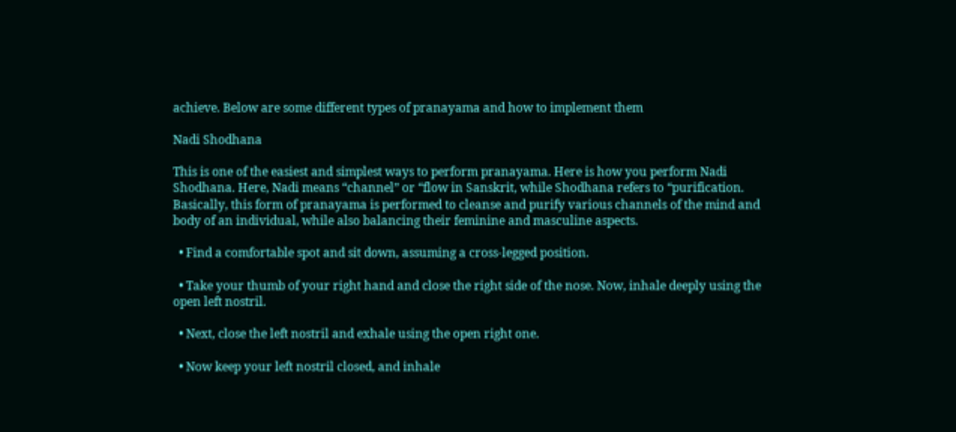achieve. Below are some different types of pranayama and how to implement them

Nadi Shodhana

This is one of the easiest and simplest ways to perform pranayama. Here is how you perform Nadi Shodhana. Here, Nadi means “channel” or “flow in Sanskrit, while Shodhana refers to “purification. Basically, this form of pranayama is performed to cleanse and purify various channels of the mind and body of an individual, while also balancing their feminine and masculine aspects.

  • Find a comfortable spot and sit down, assuming a cross-legged position.

  • Take your thumb of your right hand and close the right side of the nose. Now, inhale deeply using the open left nostril.

  • Next, close the left nostril and exhale using the open right one.

  • Now keep your left nostril closed, and inhale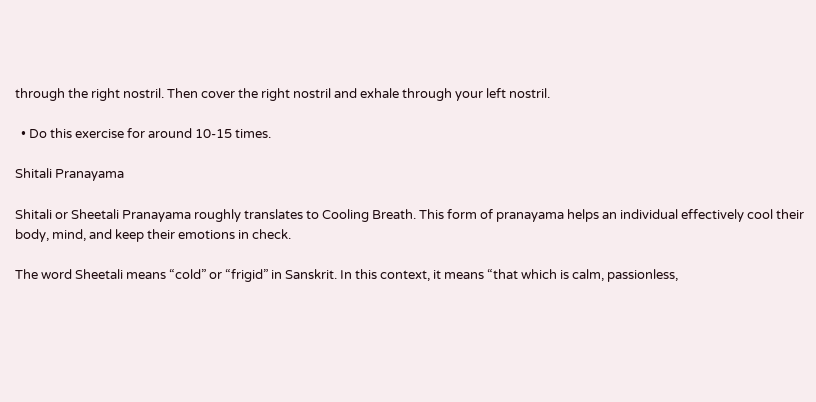through the right nostril. Then cover the right nostril and exhale through your left nostril.

  • Do this exercise for around 10-15 times.

Shitali Pranayama

Shitali or Sheetali Pranayama roughly translates to Cooling Breath. This form of pranayama helps an individual effectively cool their body, mind, and keep their emotions in check.

The word Sheetali means “cold” or “frigid” in Sanskrit. In this context, it means “that which is calm, passionless,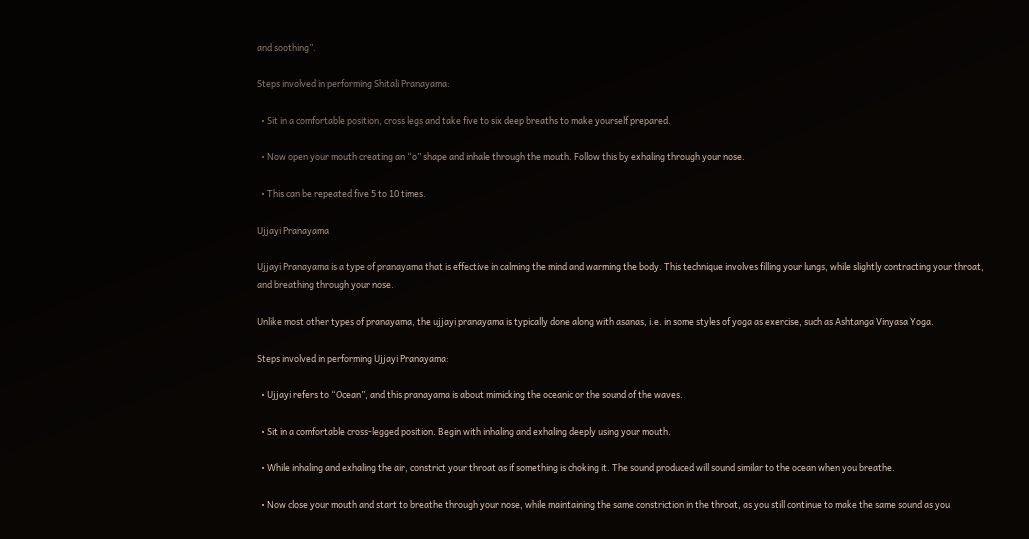and soothing”.

Steps involved in performing Shitali Pranayama:

  • Sit in a comfortable position, cross legs and take five to six deep breaths to make yourself prepared.

  • Now open your mouth creating an “o” shape and inhale through the mouth. Follow this by exhaling through your nose.

  • This can be repeated five 5 to 10 times.

Ujjayi Pranayama

Ujjayi Pranayama is a type of pranayama that is effective in calming the mind and warming the body. This technique involves filling your lungs, while slightly contracting your throat, and breathing through your nose.

Unlike most other types of pranayama, the ujjayi pranayama is typically done along with asanas, i.e. in some styles of yoga as exercise, such as Ashtanga Vinyasa Yoga.

Steps involved in performing Ujjayi Pranayama:

  • Ujjayi refers to “Ocean”, and this pranayama is about mimicking the oceanic or the sound of the waves.

  • Sit in a comfortable cross-legged position. Begin with inhaling and exhaling deeply using your mouth.

  • While inhaling and exhaling the air, constrict your throat as if something is choking it. The sound produced will sound similar to the ocean when you breathe.

  • Now close your mouth and start to breathe through your nose, while maintaining the same constriction in the throat, as you still continue to make the same sound as you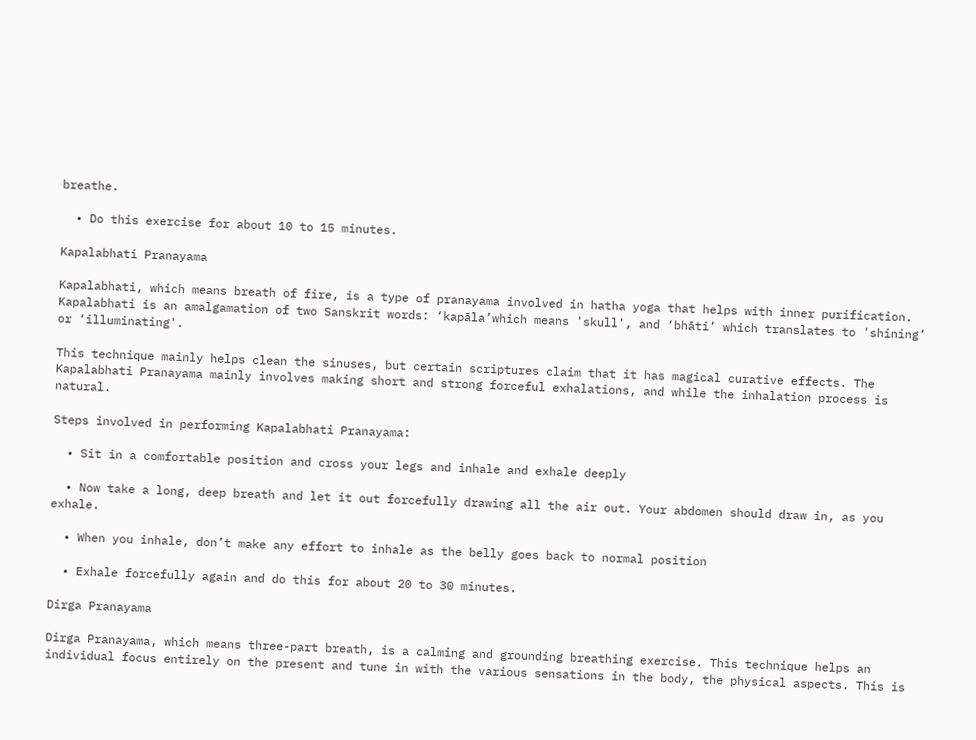breathe.

  • Do this exercise for about 10 to 15 minutes.

Kapalabhati Pranayama

Kapalabhati, which means breath of fire, is a type of pranayama involved in hatha yoga that helps with inner purification. Kapalabhati is an amalgamation of two Sanskrit words: ‘kapāla’which means 'skull', and ‘bhāti’ which translates to 'shining’ or ‘illuminating'.

This technique mainly helps clean the sinuses, but certain scriptures claim that it has magical curative effects. The Kapalabhati Pranayama mainly involves making short and strong forceful exhalations, and while the inhalation process is natural.

Steps involved in performing Kapalabhati Pranayama:

  • Sit in a comfortable position and cross your legs and inhale and exhale deeply

  • Now take a long, deep breath and let it out forcefully drawing all the air out. Your abdomen should draw in, as you exhale.

  • When you inhale, don’t make any effort to inhale as the belly goes back to normal position

  • Exhale forcefully again and do this for about 20 to 30 minutes.

Dirga Pranayama

Dirga Pranayama, which means three-part breath, is a calming and grounding breathing exercise. This technique helps an individual focus entirely on the present and tune in with the various sensations in the body, the physical aspects. This is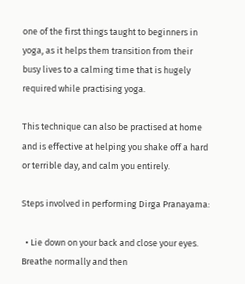one of the first things taught to beginners in yoga, as it helps them transition from their busy lives to a calming time that is hugely required while practising yoga.

This technique can also be practised at home and is effective at helping you shake off a hard or terrible day, and calm you entirely.

Steps involved in performing Dirga Pranayama:

  • Lie down on your back and close your eyes. Breathe normally and then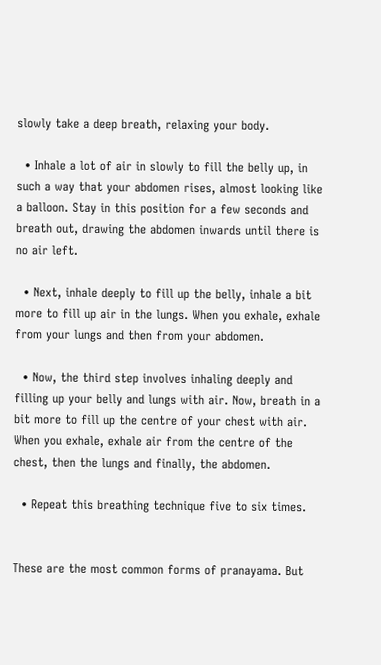slowly take a deep breath, relaxing your body.

  • Inhale a lot of air in slowly to fill the belly up, in such a way that your abdomen rises, almost looking like a balloon. Stay in this position for a few seconds and breath out, drawing the abdomen inwards until there is no air left.

  • Next, inhale deeply to fill up the belly, inhale a bit more to fill up air in the lungs. When you exhale, exhale from your lungs and then from your abdomen.

  • Now, the third step involves inhaling deeply and filling up your belly and lungs with air. Now, breath in a bit more to fill up the centre of your chest with air. When you exhale, exhale air from the centre of the chest, then the lungs and finally, the abdomen.

  • Repeat this breathing technique five to six times.


These are the most common forms of pranayama. But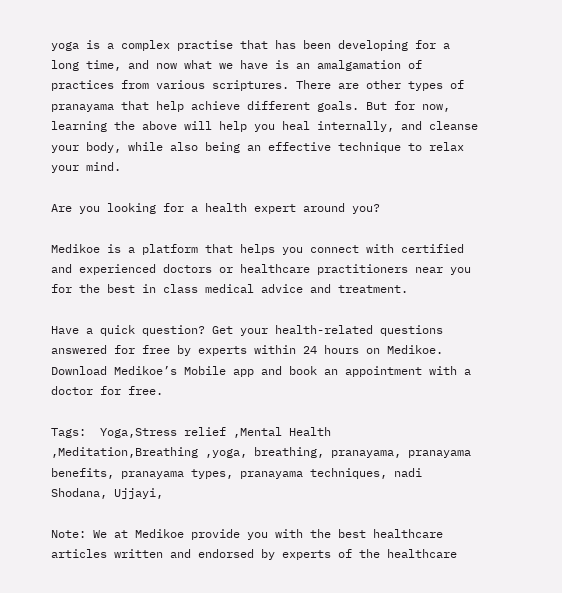yoga is a complex practise that has been developing for a long time, and now what we have is an amalgamation of practices from various scriptures. There are other types of pranayama that help achieve different goals. But for now, learning the above will help you heal internally, and cleanse your body, while also being an effective technique to relax your mind.

Are you looking for a health expert around you?

Medikoe is a platform that helps you connect with certified and experienced doctors or healthcare practitioners near you for the best in class medical advice and treatment.

Have a quick question? Get your health-related questions answered for free by experts within 24 hours on Medikoe. Download Medikoe’s Mobile app and book an appointment with a doctor for free.

Tags:  Yoga,Stress relief ,Mental Health ,Meditation,Breathing ,yoga, breathing, pranayama, pranayama benefits, pranayama types, pranayama techniques, nadi Shodana, Ujjayi,

Note: We at Medikoe provide you with the best healthcare articles written and endorsed by experts of the healthcare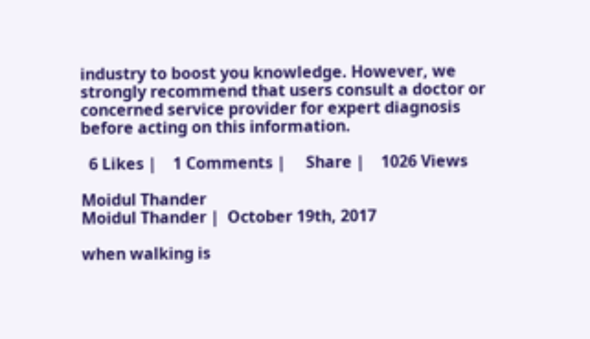industry to boost you knowledge. However, we strongly recommend that users consult a doctor or concerned service provider for expert diagnosis before acting on this information.

  6 Likes |    1 Comments |     Share |    1026 Views

Moidul Thander
Moidul Thander |  October 19th, 2017

when walking is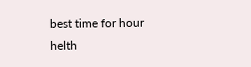best time for hour helth